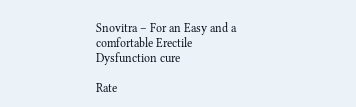Snovitra – For an Easy and a comfortable Erectile Dysfunction cure

Rate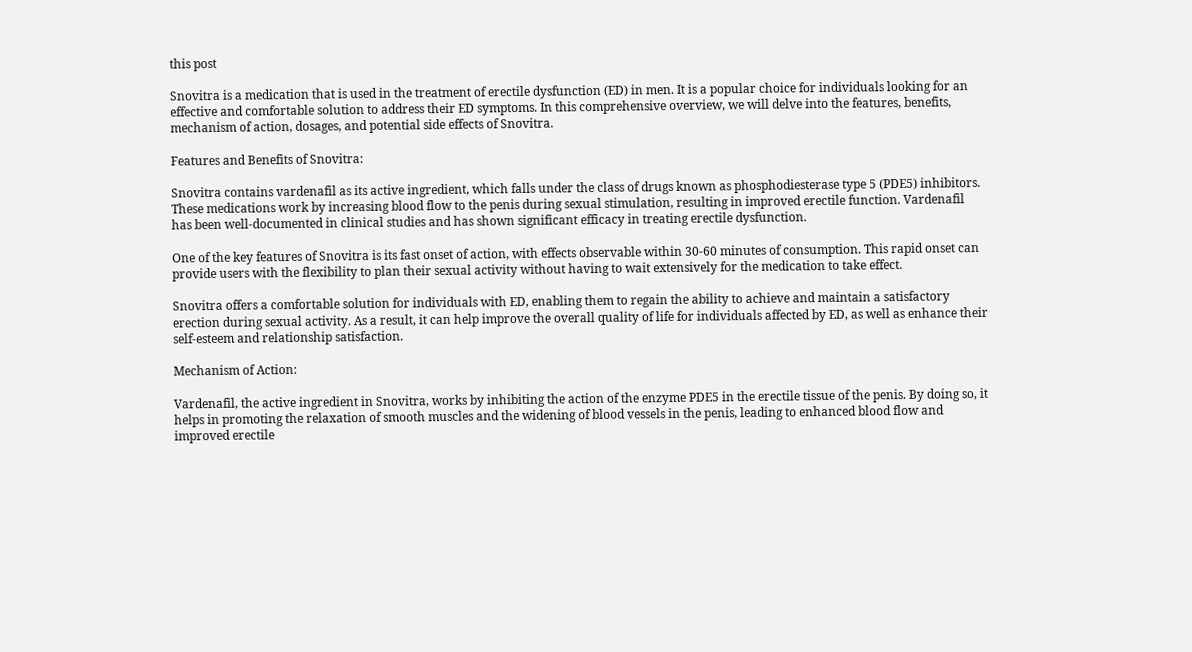this post

Snovitra is a medication that is used in the treatment of erectile dysfunction (ED) in men. It is a popular choice for individuals looking for an effective and comfortable solution to address their ED symptoms. In this comprehensive overview, we will delve into the features, benefits, mechanism of action, dosages, and potential side effects of Snovitra.

Features and Benefits of Snovitra:

Snovitra contains vardenafil as its active ingredient, which falls under the class of drugs known as phosphodiesterase type 5 (PDE5) inhibitors. These medications work by increasing blood flow to the penis during sexual stimulation, resulting in improved erectile function. Vardenafil has been well-documented in clinical studies and has shown significant efficacy in treating erectile dysfunction.

One of the key features of Snovitra is its fast onset of action, with effects observable within 30-60 minutes of consumption. This rapid onset can provide users with the flexibility to plan their sexual activity without having to wait extensively for the medication to take effect.

Snovitra offers a comfortable solution for individuals with ED, enabling them to regain the ability to achieve and maintain a satisfactory erection during sexual activity. As a result, it can help improve the overall quality of life for individuals affected by ED, as well as enhance their self-esteem and relationship satisfaction.

Mechanism of Action:

Vardenafil, the active ingredient in Snovitra, works by inhibiting the action of the enzyme PDE5 in the erectile tissue of the penis. By doing so, it helps in promoting the relaxation of smooth muscles and the widening of blood vessels in the penis, leading to enhanced blood flow and improved erectile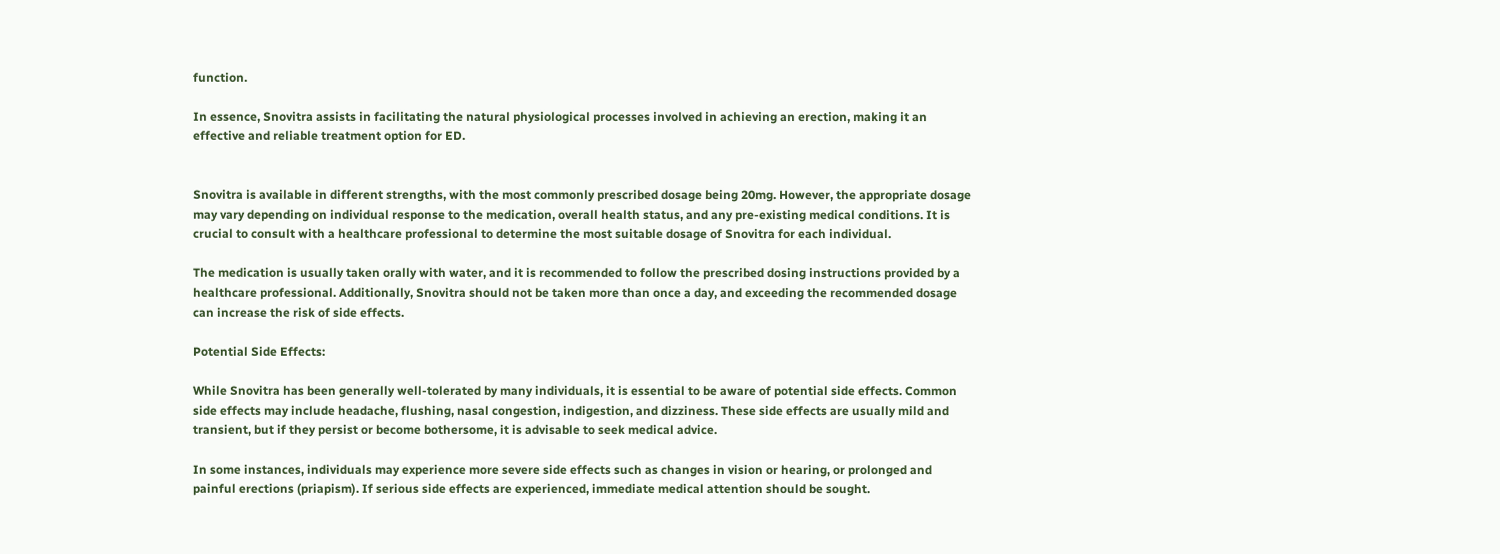function.

In essence, Snovitra assists in facilitating the natural physiological processes involved in achieving an erection, making it an effective and reliable treatment option for ED.


Snovitra is available in different strengths, with the most commonly prescribed dosage being 20mg. However, the appropriate dosage may vary depending on individual response to the medication, overall health status, and any pre-existing medical conditions. It is crucial to consult with a healthcare professional to determine the most suitable dosage of Snovitra for each individual.

The medication is usually taken orally with water, and it is recommended to follow the prescribed dosing instructions provided by a healthcare professional. Additionally, Snovitra should not be taken more than once a day, and exceeding the recommended dosage can increase the risk of side effects.

Potential Side Effects:

While Snovitra has been generally well-tolerated by many individuals, it is essential to be aware of potential side effects. Common side effects may include headache, flushing, nasal congestion, indigestion, and dizziness. These side effects are usually mild and transient, but if they persist or become bothersome, it is advisable to seek medical advice.

In some instances, individuals may experience more severe side effects such as changes in vision or hearing, or prolonged and painful erections (priapism). If serious side effects are experienced, immediate medical attention should be sought.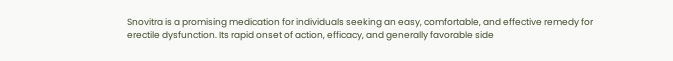Snovitra is a promising medication for individuals seeking an easy, comfortable, and effective remedy for erectile dysfunction. Its rapid onset of action, efficacy, and generally favorable side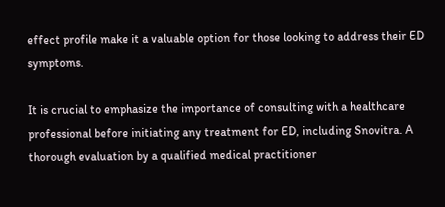effect profile make it a valuable option for those looking to address their ED symptoms.

It is crucial to emphasize the importance of consulting with a healthcare professional before initiating any treatment for ED, including Snovitra. A thorough evaluation by a qualified medical practitioner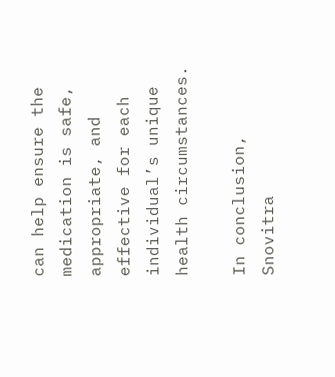can help ensure the medication is safe, appropriate, and effective for each individual’s unique health circumstances.

In conclusion, Snovitra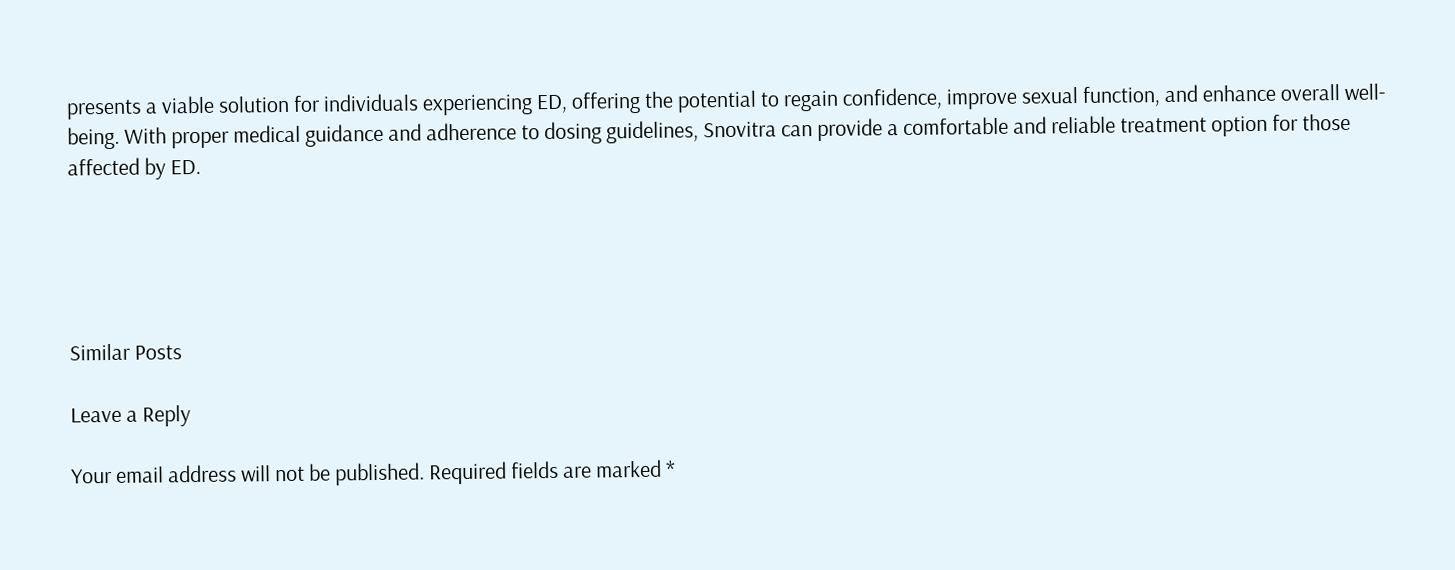presents a viable solution for individuals experiencing ED, offering the potential to regain confidence, improve sexual function, and enhance overall well-being. With proper medical guidance and adherence to dosing guidelines, Snovitra can provide a comfortable and reliable treatment option for those affected by ED.





Similar Posts

Leave a Reply

Your email address will not be published. Required fields are marked *